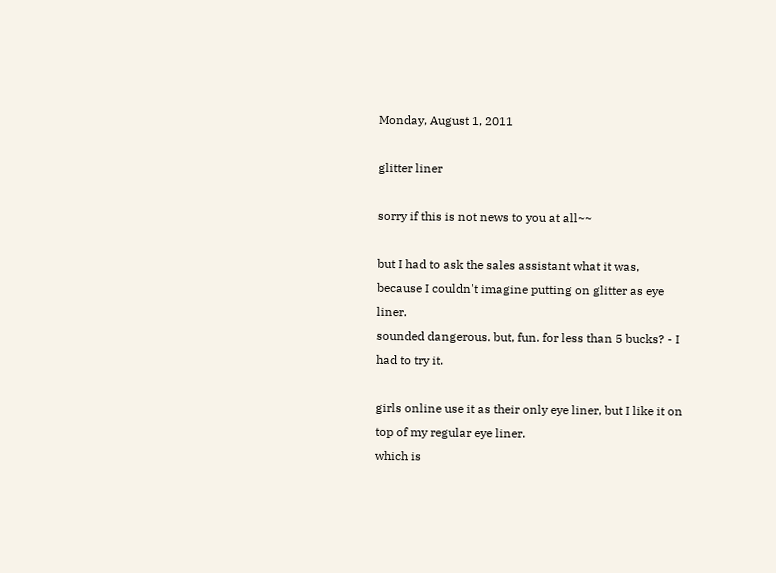Monday, August 1, 2011

glitter liner

sorry if this is not news to you at all~~

but I had to ask the sales assistant what it was,
because I couldn't imagine putting on glitter as eye liner.
sounded dangerous. but, fun. for less than 5 bucks? - I had to try it.

girls online use it as their only eye liner, but I like it on top of my regular eye liner.
which is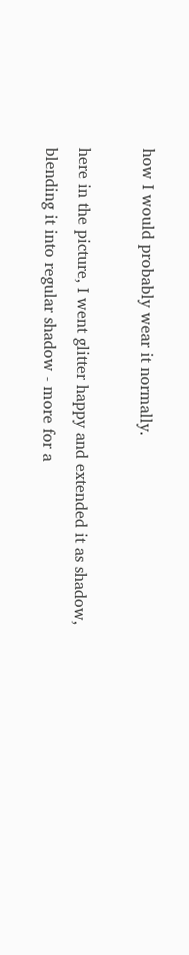how I would probably wear it normally.

here in the picture, I went glitter happy and extended it as shadow,
blending it into regular shadow - more for a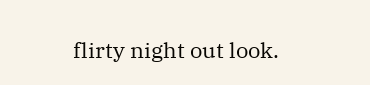flirty night out look.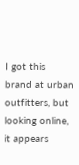I got this brand at urban outfitters, but looking online,
it appears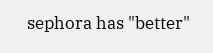sephora has "better"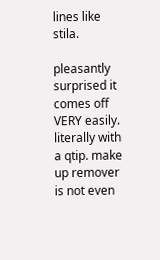lines like stila.

pleasantly surprised it comes off VERY easily.
literally with a qtip. make up remover is not even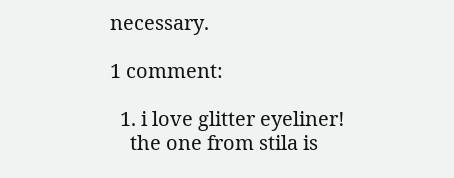necessary.

1 comment:

  1. i love glitter eyeliner!
    the one from stila is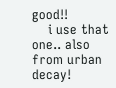good!!
    i use that one.. also from urban decay!